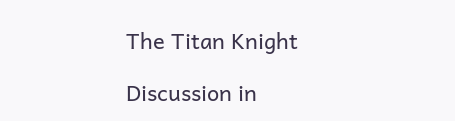The Titan Knight

Discussion in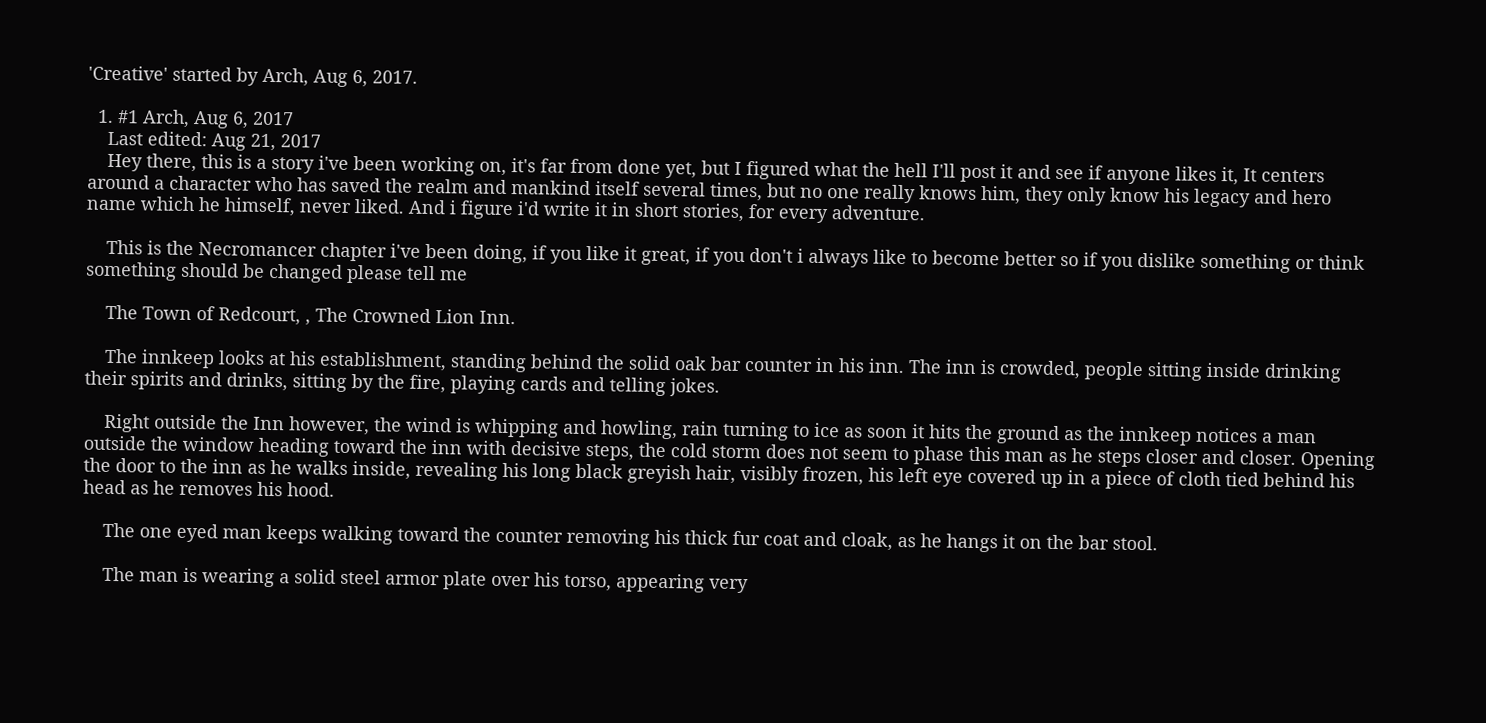'Creative' started by Arch, Aug 6, 2017.

  1. #1 Arch, Aug 6, 2017
    Last edited: Aug 21, 2017
    Hey there, this is a story i've been working on, it's far from done yet, but I figured what the hell I'll post it and see if anyone likes it, It centers around a character who has saved the realm and mankind itself several times, but no one really knows him, they only know his legacy and hero name which he himself, never liked. And i figure i'd write it in short stories, for every adventure.

    This is the Necromancer chapter i've been doing, if you like it great, if you don't i always like to become better so if you dislike something or think something should be changed please tell me

    The Town of Redcourt, , The Crowned Lion Inn.

    The innkeep looks at his establishment, standing behind the solid oak bar counter in his inn. The inn is crowded, people sitting inside drinking their spirits and drinks, sitting by the fire, playing cards and telling jokes.

    Right outside the Inn however, the wind is whipping and howling, rain turning to ice as soon it hits the ground as the innkeep notices a man outside the window heading toward the inn with decisive steps, the cold storm does not seem to phase this man as he steps closer and closer. Opening the door to the inn as he walks inside, revealing his long black greyish hair, visibly frozen, his left eye covered up in a piece of cloth tied behind his head as he removes his hood.

    The one eyed man keeps walking toward the counter removing his thick fur coat and cloak, as he hangs it on the bar stool.

    The man is wearing a solid steel armor plate over his torso, appearing very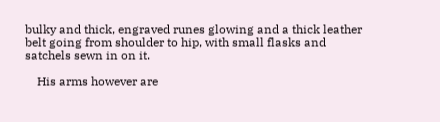bulky and thick, engraved runes glowing and a thick leather belt going from shoulder to hip, with small flasks and satchels sewn in on it.

    His arms however are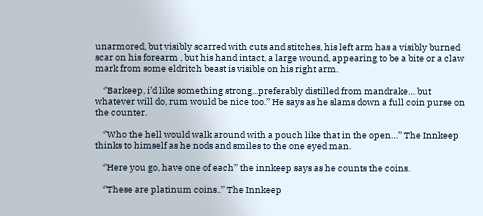unarmored, but visibly scarred with cuts and stitches, his left arm has a visibly burned scar on his forearm , but his hand intact, a large wound, appearing to be a bite or a claw mark from some eldritch beast is visible on his right arm.

    ‘’Barkeep, i’d like something strong...preferably distilled from mandrake… but whatever will do, rum would be nice too.’’ He says as he slams down a full coin purse on the counter.

    ‘’Who the hell would walk around with a pouch like that in the open…’’ The Innkeep thinks to himself as he nods and smiles to the one eyed man.

    ‘’Here you go, have one of each’’ the innkeep says as he counts the coins.

    ‘’These are platinum coins..’’ The Innkeep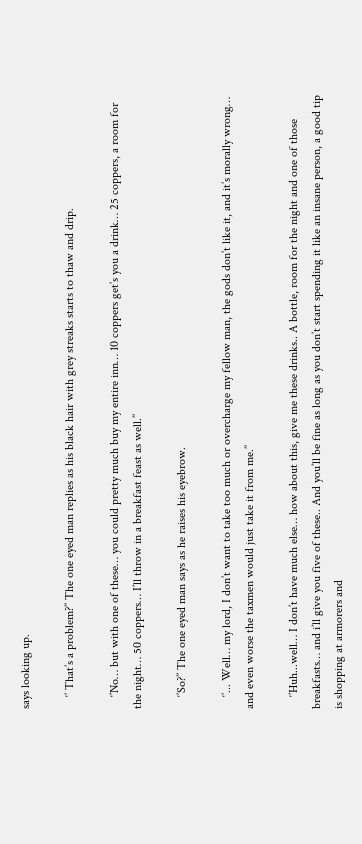says looking up.

    ‘’ That’s a problem?’’ The one eyed man replies as his black hair with grey streaks starts to thaw and drip.

    ‘’No… but with one of these… you could pretty much buy my entire inn… 10 coppers get’s you a drink… 25 coppers, a room for the night… 50 coppers… I’ll throw in a breakfast feast as well.’’

    ‘’So?’’ The one eyed man says as he raises his eyebrow.

    ‘’... Well… my lord, I don’t want to take too much or overcharge my fellow man, the gods don’t like it, and it’s morally wrong… and even worse the taxmen would just take it from me.’’

    ‘’Huh...well… I don’t have much else… how about this, give me these drinks.. A bottle, room for the night and one of those breakfasts… and i’ll give you five of these.. And you’ll be fine as long as you don’t start spending it like an insane person, a good tip is shopping at armorers and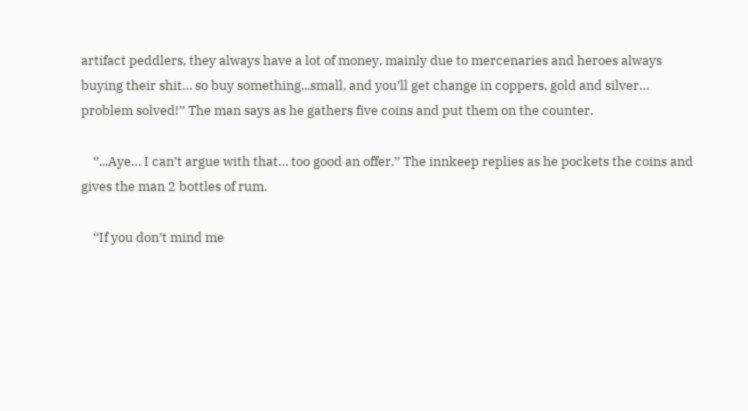artifact peddlers, they always have a lot of money, mainly due to mercenaries and heroes always buying their shit… so buy something...small, and you’ll get change in coppers, gold and silver… problem solved!’’ The man says as he gathers five coins and put them on the counter.

    ‘’...Aye… I can’t argue with that… too good an offer.’’ The innkeep replies as he pockets the coins and gives the man 2 bottles of rum.

    ‘’If you don’t mind me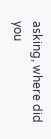asking, where did you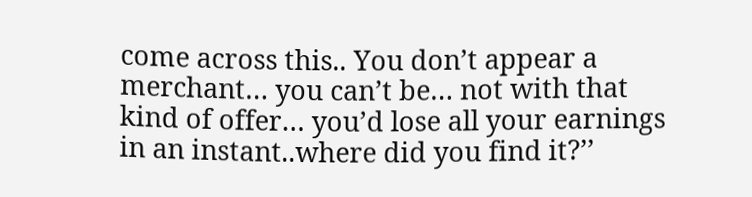come across this.. You don’t appear a merchant… you can’t be… not with that kind of offer… you’d lose all your earnings in an instant..where did you find it?’’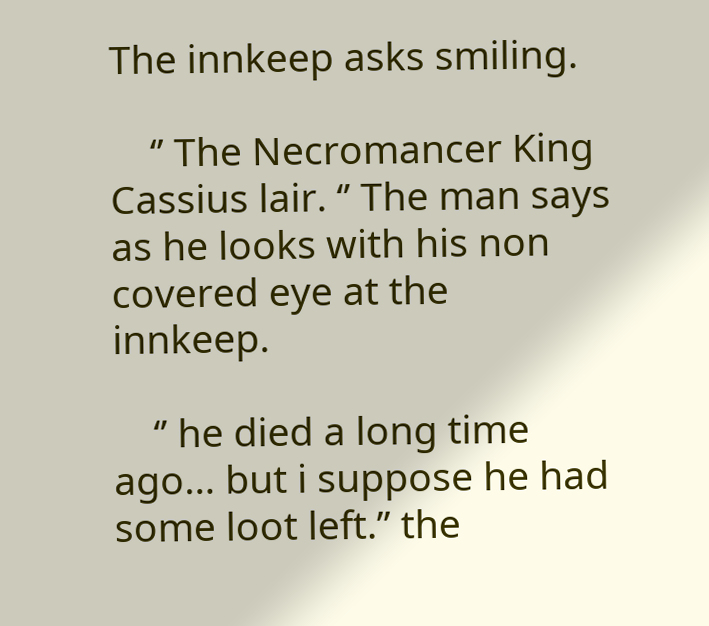The innkeep asks smiling.

    ‘’ The Necromancer King Cassius lair. ‘’ The man says as he looks with his non covered eye at the innkeep.

    ‘’ he died a long time ago… but i suppose he had some loot left.’’ the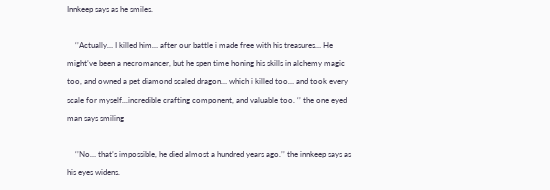Innkeep says as he smiles.

    ‘’Actually… I killed him… after our battle i made free with his treasures… He might’ve been a necromancer, but he spen time honing his skills in alchemy magic too, and owned a pet diamond scaled dragon… which i killed too… and took every scale for myself...incredible crafting component, and valuable too. ‘’ the one eyed man says smiling

    ‘’No… that’s impossible, he died almost a hundred years ago.’’ the innkeep says as his eyes widens.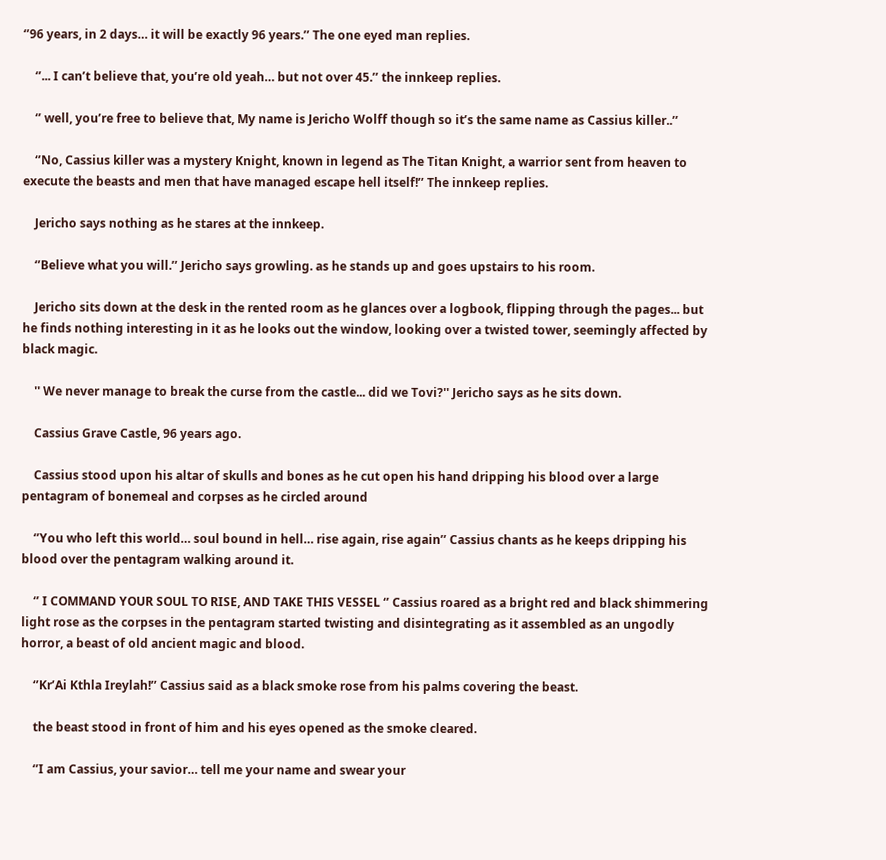‘’96 years, in 2 days… it will be exactly 96 years.’’ The one eyed man replies.

    ‘’... I can’t believe that, you’re old yeah… but not over 45.’’ the innkeep replies.

    ‘’ well, you’re free to believe that, My name is Jericho Wolff though so it’s the same name as Cassius killer..’’

    ‘’No, Cassius killer was a mystery Knight, known in legend as The Titan Knight, a warrior sent from heaven to execute the beasts and men that have managed escape hell itself!’’ The innkeep replies.

    Jericho says nothing as he stares at the innkeep.

    ‘’Believe what you will.’’ Jericho says growling. as he stands up and goes upstairs to his room.

    Jericho sits down at the desk in the rented room as he glances over a logbook, flipping through the pages... but he finds nothing interesting in it as he looks out the window, looking over a twisted tower, seemingly affected by black magic.

    '' We never manage to break the curse from the castle... did we Tovi?'' Jericho says as he sits down.

    Cassius Grave Castle, 96 years ago.

    Cassius stood upon his altar of skulls and bones as he cut open his hand dripping his blood over a large pentagram of bonemeal and corpses as he circled around

    ‘’You who left this world… soul bound in hell… rise again, rise again’’ Cassius chants as he keeps dripping his blood over the pentagram walking around it.

    ‘’ I COMMAND YOUR SOUL TO RISE, AND TAKE THIS VESSEL ‘’ Cassius roared as a bright red and black shimmering light rose as the corpses in the pentagram started twisting and disintegrating as it assembled as an ungodly horror, a beast of old ancient magic and blood.

    ‘’Kr’Ai Kthla Ireylah!’’ Cassius said as a black smoke rose from his palms covering the beast.

    the beast stood in front of him and his eyes opened as the smoke cleared.

    ‘’I am Cassius, your savior… tell me your name and swear your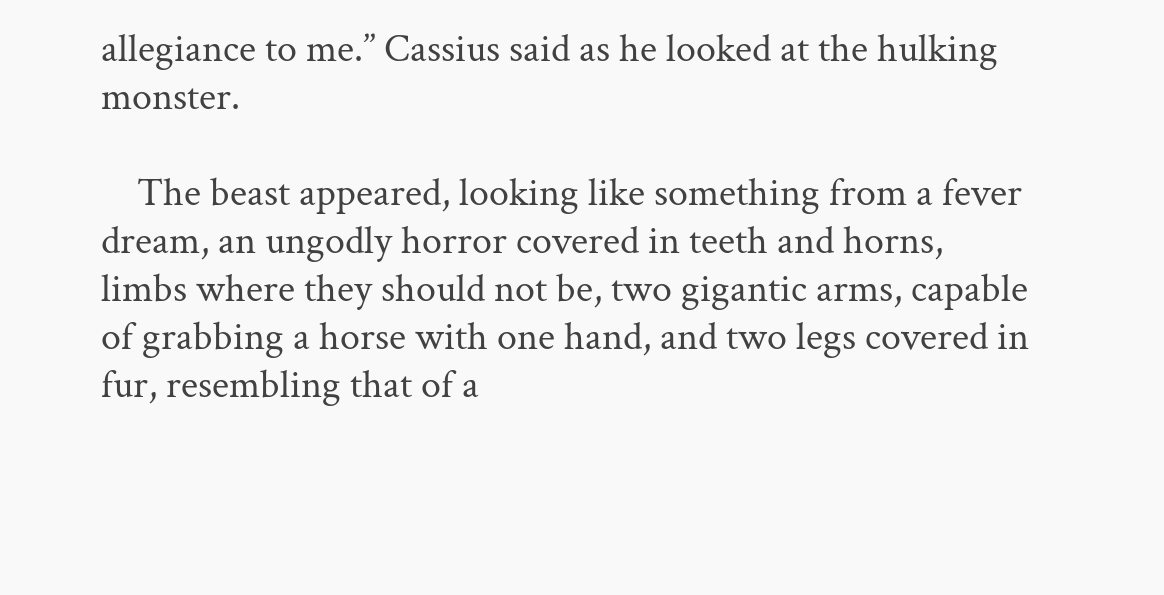allegiance to me.’’ Cassius said as he looked at the hulking monster.

    The beast appeared, looking like something from a fever dream, an ungodly horror covered in teeth and horns, limbs where they should not be, two gigantic arms, capable of grabbing a horse with one hand, and two legs covered in fur, resembling that of a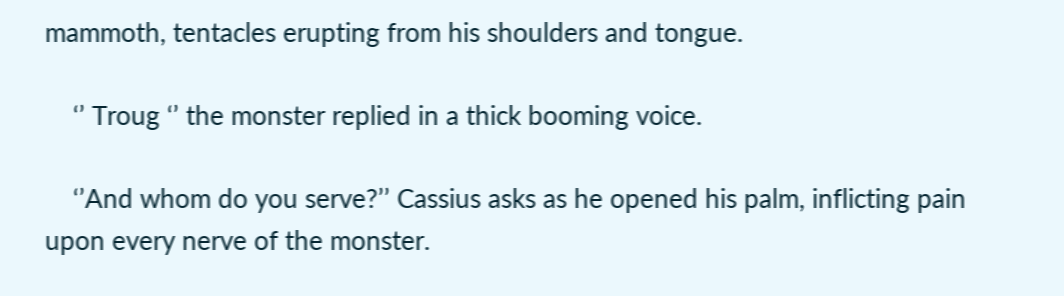mammoth, tentacles erupting from his shoulders and tongue.

    ‘’ Troug ‘’ the monster replied in a thick booming voice.

    ‘’And whom do you serve?’’ Cassius asks as he opened his palm, inflicting pain upon every nerve of the monster.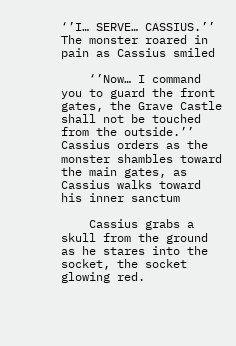‘’I… SERVE… CASSIUS.’’ The monster roared in pain as Cassius smiled

    ‘’Now… I command you to guard the front gates, the Grave Castle shall not be touched from the outside.’’ Cassius orders as the monster shambles toward the main gates, as Cassius walks toward his inner sanctum

    Cassius grabs a skull from the ground as he stares into the socket, the socket glowing red.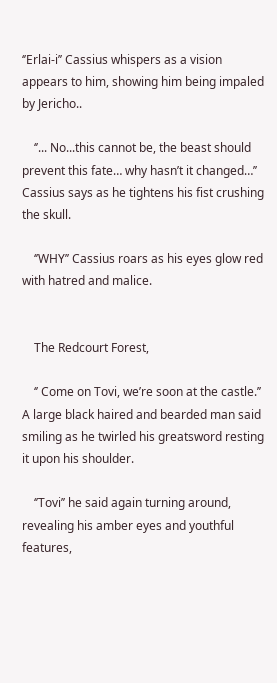‘’Erlai-i’’ Cassius whispers as a vision appears to him, showing him being impaled by Jericho..

    ‘’... No...this cannot be, the beast should prevent this fate… why hasn’t it changed…’’ Cassius says as he tightens his fist crushing the skull.

    ‘’WHY’’ Cassius roars as his eyes glow red with hatred and malice.


    The Redcourt Forest,

    ‘’ Come on Tovi, we’re soon at the castle.’’ A large black haired and bearded man said smiling as he twirled his greatsword resting it upon his shoulder.

    ‘’Tovi’’ he said again turning around, revealing his amber eyes and youthful features,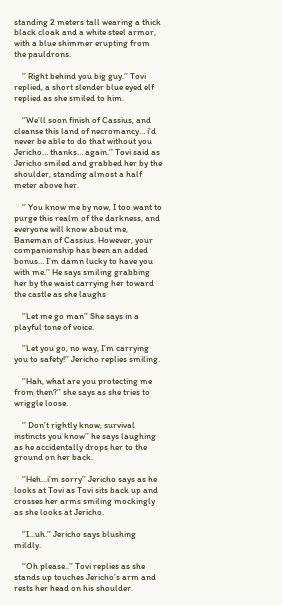standing 2 meters tall wearing a thick black cloak and a white steel armor, with a blue shimmer erupting from the pauldrons.

    ‘’ Right behind you big guy.’’ Tovi replied, a short slender blue eyed elf replied as she smiled to him.

    ‘’We’ll soon finish of Cassius, and cleanse this land of necromancy… i’d never be able to do that without you Jericho… thanks… again.’’ Tovi said as Jericho smiled and grabbed her by the shoulder, standing almost a half meter above her.

    ‘’ You know me by now, I too want to purge this realm of the darkness, and everyone will know about me, Baneman of Cassius. However, your companionship has been an added bonus… I’m damn lucky to have you with me.’’ He says smiling grabbing her by the waist carrying her toward the castle as she laughs

    ‘’Let me go man’’ She says in a playful tone of voice.

    ‘’Let you go, no way, I’m carrying you to safety!’’ Jericho replies smiling.

    ‘’Hah, what are you protecting me from then?’’ she says as she tries to wriggle loose.

    ‘’ Don’t rightly know, survival instincts you know’’ he says laughing as he accidentally drops her to the ground on her back.

    ‘’Heh...i’m sorry’’ Jericho says as he looks at Tovi as Tovi sits back up and crosses her arms smiling mockingly as she looks at Jericho.

    ‘’I...uh.’’ Jericho says blushing mildly.

    ‘’Oh please..’’ Tovi replies as she stands up touches Jericho’s arm and rests her head on his shoulder.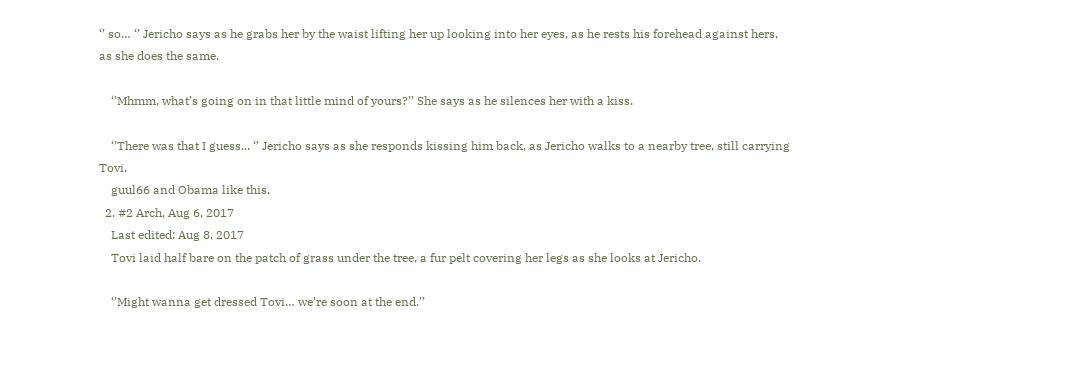‘’ so… ‘’ Jericho says as he grabs her by the waist lifting her up looking into her eyes, as he rests his forehead against hers, as she does the same.

    ‘’Mhmm, what’s going on in that little mind of yours?’’ She says as he silences her with a kiss.

    ‘’There was that I guess... ‘’ Jericho says as she responds kissing him back, as Jericho walks to a nearby tree, still carrying Tovi.
    guul66 and Obama like this.
  2. #2 Arch, Aug 6, 2017
    Last edited: Aug 8, 2017
    Tovi laid half bare on the patch of grass under the tree, a fur pelt covering her legs as she looks at Jericho.

    ‘’Might wanna get dressed Tovi… we’re soon at the end.’’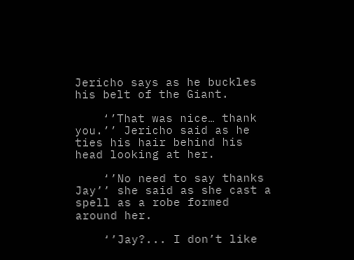Jericho says as he buckles his belt of the Giant.

    ‘’That was nice… thank you.’’ Jericho said as he ties his hair behind his head looking at her.

    ‘’No need to say thanks Jay’’ she said as she cast a spell as a robe formed around her.

    ‘’Jay?... I don’t like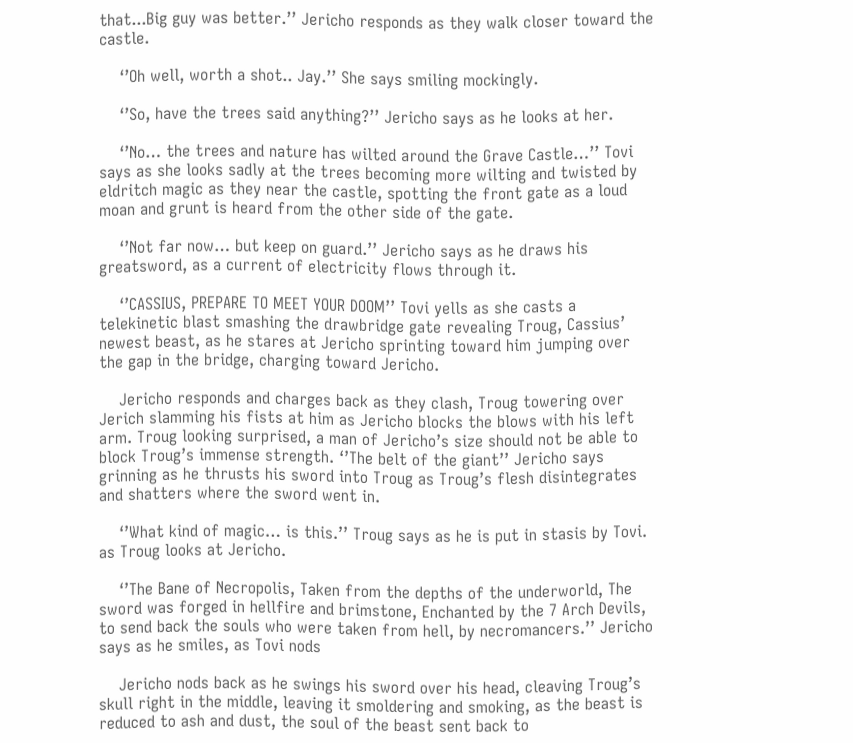that...Big guy was better.’’ Jericho responds as they walk closer toward the castle.

    ‘’Oh well, worth a shot.. Jay.’’ She says smiling mockingly.

    ‘’So, have the trees said anything?’’ Jericho says as he looks at her.

    ‘’No… the trees and nature has wilted around the Grave Castle…’’ Tovi says as she looks sadly at the trees becoming more wilting and twisted by eldritch magic as they near the castle, spotting the front gate as a loud moan and grunt is heard from the other side of the gate.

    ‘’Not far now… but keep on guard.’’ Jericho says as he draws his greatsword, as a current of electricity flows through it.

    ‘’CASSIUS, PREPARE TO MEET YOUR DOOM’’ Tovi yells as she casts a telekinetic blast smashing the drawbridge gate revealing Troug, Cassius’ newest beast, as he stares at Jericho sprinting toward him jumping over the gap in the bridge, charging toward Jericho.

    Jericho responds and charges back as they clash, Troug towering over Jerich slamming his fists at him as Jericho blocks the blows with his left arm. Troug looking surprised, a man of Jericho’s size should not be able to block Troug’s immense strength. ‘’The belt of the giant’’ Jericho says grinning as he thrusts his sword into Troug as Troug’s flesh disintegrates and shatters where the sword went in.

    ‘’What kind of magic… is this.’’ Troug says as he is put in stasis by Tovi. as Troug looks at Jericho.

    ‘’The Bane of Necropolis, Taken from the depths of the underworld, The sword was forged in hellfire and brimstone, Enchanted by the 7 Arch Devils, to send back the souls who were taken from hell, by necromancers.’’ Jericho says as he smiles, as Tovi nods

    Jericho nods back as he swings his sword over his head, cleaving Troug’s skull right in the middle, leaving it smoldering and smoking, as the beast is reduced to ash and dust, the soul of the beast sent back to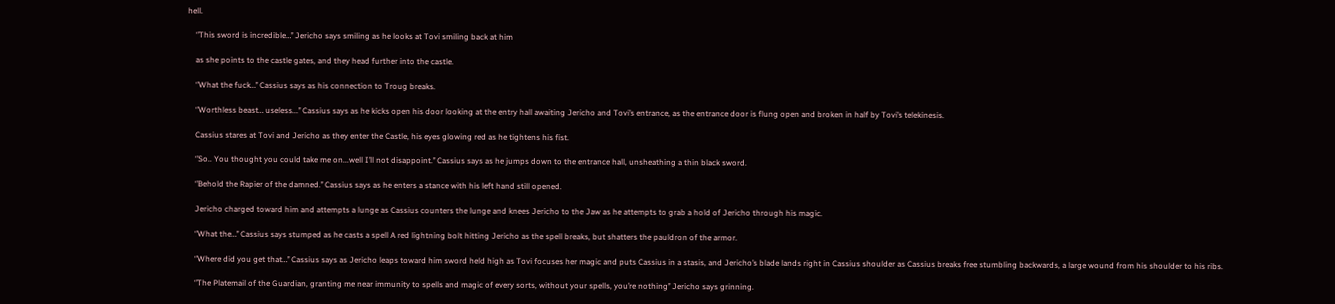hell.

    ‘’This sword is incredible…’’ Jericho says smiling as he looks at Tovi smiling back at him

    as she points to the castle gates, and they head further into the castle.

    ‘’What the fuck…’’ Cassius says as his connection to Troug breaks.

    ‘’Worthless beast… useless...’’ Cassius says as he kicks open his door looking at the entry hall awaiting Jericho and Tovi’s entrance, as the entrance door is flung open and broken in half by Tovi’s telekinesis.

    Cassius stares at Tovi and Jericho as they enter the Castle, his eyes glowing red as he tightens his fist.

    ‘’So.. You thought you could take me on...well I’ll not disappoint.’’ Cassius says as he jumps down to the entrance hall, unsheathing a thin black sword.

    ‘’Behold the Rapier of the damned.’’ Cassius says as he enters a stance with his left hand still opened.

    Jericho charged toward him and attempts a lunge as Cassius counters the lunge and knees Jericho to the Jaw as he attempts to grab a hold of Jericho through his magic.

    ‘’What the…’’ Cassius says stumped as he casts a spell A red lightning bolt hitting Jericho as the spell breaks, but shatters the pauldron of the armor.

    ‘’Where did you get that…’’ Cassius says as Jericho leaps toward him sword held high as Tovi focuses her magic and puts Cassius in a stasis, and Jericho’s blade lands right in Cassius shoulder as Cassius breaks free stumbling backwards, a large wound from his shoulder to his ribs.

    ‘’The Platemail of the Guardian, granting me near immunity to spells and magic of every sorts, without your spells, you’re nothing’’ Jericho says grinning.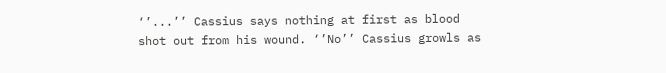‘’...’’ Cassius says nothing at first as blood shot out from his wound. ‘’No’’ Cassius growls as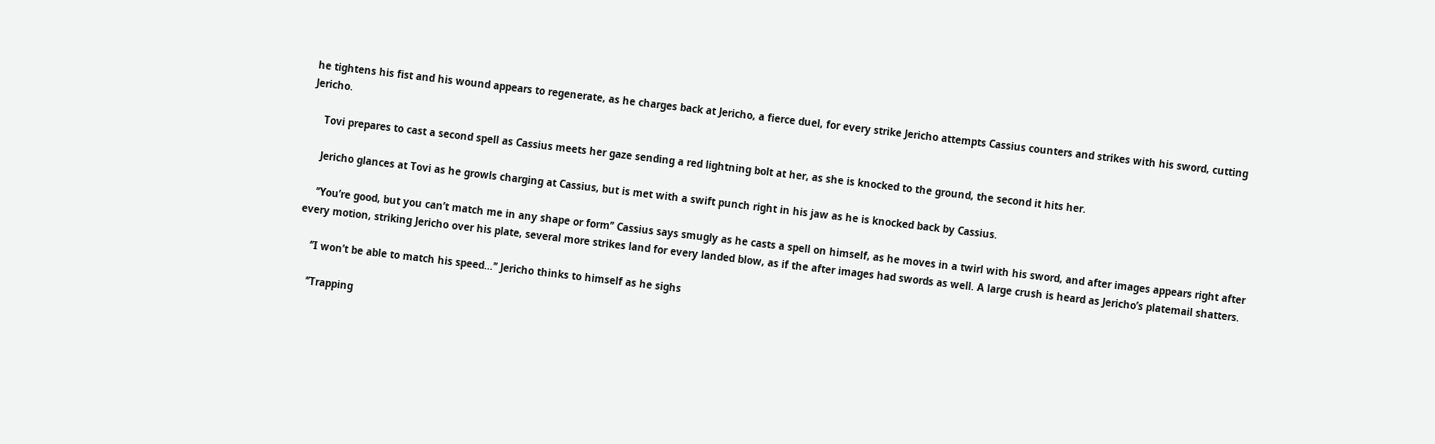he tightens his fist and his wound appears to regenerate, as he charges back at Jericho, a fierce duel, for every strike Jericho attempts Cassius counters and strikes with his sword, cutting Jericho.

    Tovi prepares to cast a second spell as Cassius meets her gaze sending a red lightning bolt at her, as she is knocked to the ground, the second it hits her.

    Jericho glances at Tovi as he growls charging at Cassius, but is met with a swift punch right in his jaw as he is knocked back by Cassius.

    ‘’You’re good, but you can’t match me in any shape or form’’ Cassius says smugly as he casts a spell on himself, as he moves in a twirl with his sword, and after images appears right after every motion, striking Jericho over his plate, several more strikes land for every landed blow, as if the after images had swords as well. A large crush is heard as Jericho’s platemail shatters.

    ‘’I won’t be able to match his speed…’’ Jericho thinks to himself as he sighs

    ‘’Trapping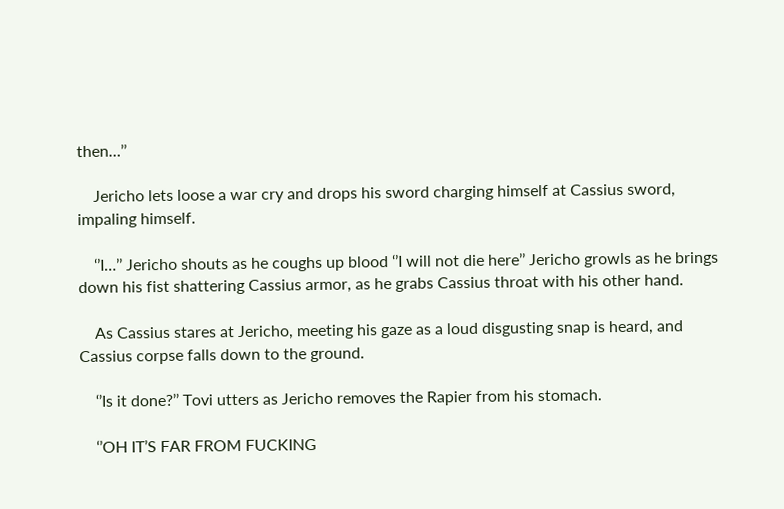then…’’

    Jericho lets loose a war cry and drops his sword charging himself at Cassius sword, impaling himself.

    ‘’I…’’ Jericho shouts as he coughs up blood ‘’I will not die here’’ Jericho growls as he brings down his fist shattering Cassius armor, as he grabs Cassius throat with his other hand.

    As Cassius stares at Jericho, meeting his gaze as a loud disgusting snap is heard, and Cassius corpse falls down to the ground.

    ‘’Is it done?’’ Tovi utters as Jericho removes the Rapier from his stomach.

    ‘’OH IT’S FAR FROM FUCKING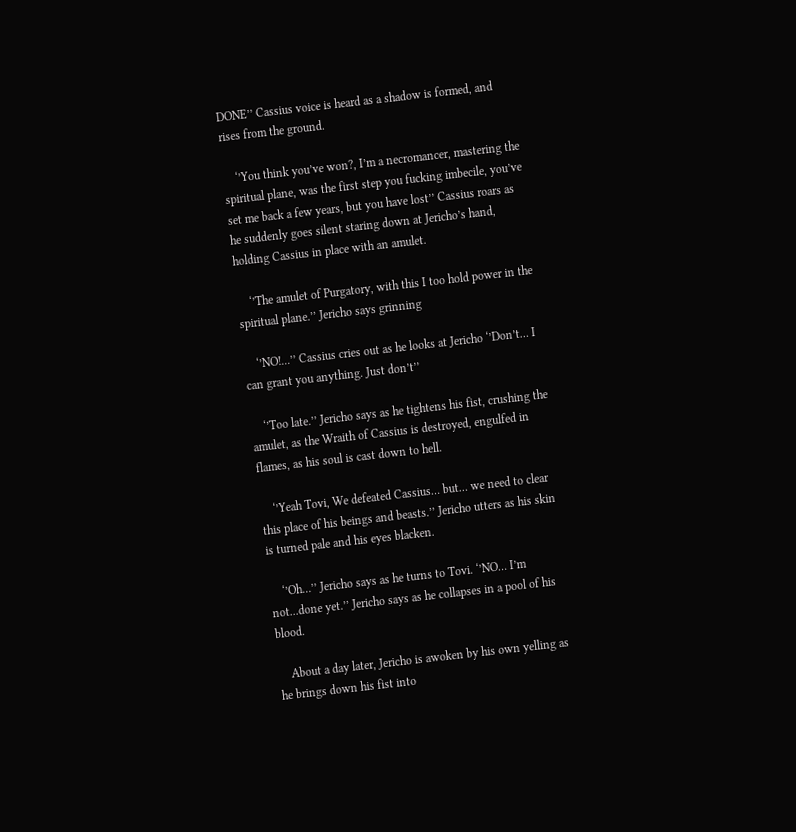DONE’’ Cassius voice is heard as a shadow is formed, and rises from the ground.

    ‘’You think you’ve won?, I’m a necromancer, mastering the spiritual plane, was the first step you fucking imbecile, you’ve set me back a few years, but you have lost’’ Cassius roars as he suddenly goes silent staring down at Jericho’s hand, holding Cassius in place with an amulet.

    ‘’The amulet of Purgatory, with this I too hold power in the spiritual plane.’’ Jericho says grinning

    ‘’NO!...’’ Cassius cries out as he looks at Jericho ‘’Don’t… I can grant you anything. Just don’t’’

    ‘’Too late.’’ Jericho says as he tightens his fist, crushing the amulet, as the Wraith of Cassius is destroyed, engulfed in flames, as his soul is cast down to hell.

    ‘’Yeah Tovi, We defeated Cassius… but… we need to clear this place of his beings and beasts.’’ Jericho utters as his skin is turned pale and his eyes blacken.

    ‘’Oh…’’ Jericho says as he turns to Tovi. ‘’NO… I’m not...done yet.’’ Jericho says as he collapses in a pool of his blood.

    About a day later, Jericho is awoken by his own yelling as he brings down his fist into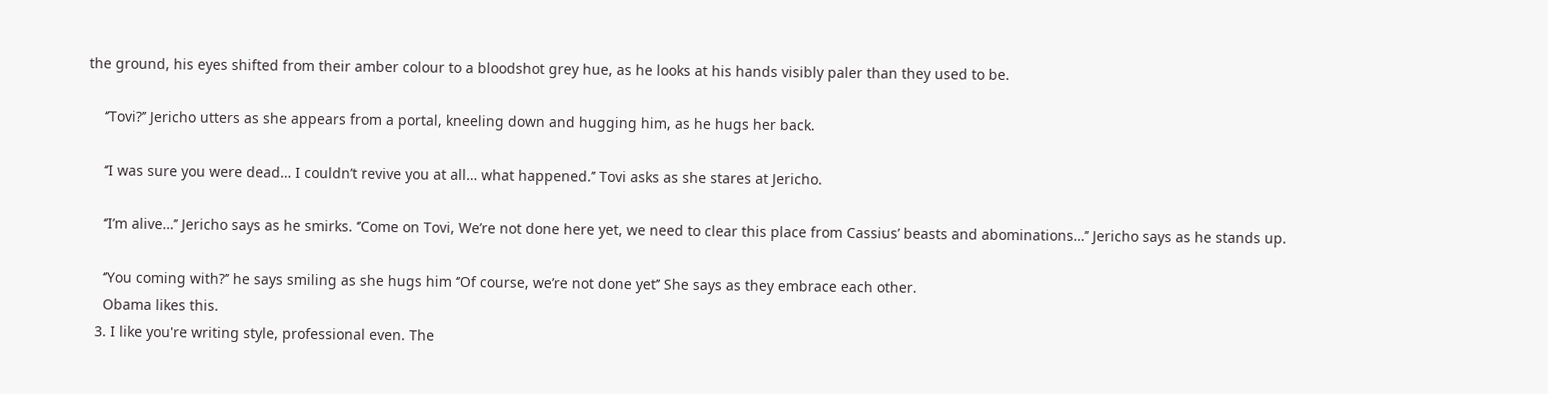the ground, his eyes shifted from their amber colour to a bloodshot grey hue, as he looks at his hands visibly paler than they used to be.

    ‘’Tovi?’’ Jericho utters as she appears from a portal, kneeling down and hugging him, as he hugs her back.

    ‘’I was sure you were dead… I couldn’t revive you at all… what happened.’’ Tovi asks as she stares at Jericho.

    ‘’I’m alive…’’ Jericho says as he smirks. ‘’Come on Tovi, We’re not done here yet, we need to clear this place from Cassius’ beasts and abominations…’’ Jericho says as he stands up.

    ‘’You coming with?’’ he says smiling as she hugs him ‘’Of course, we’re not done yet’’ She says as they embrace each other.
    Obama likes this.
  3. I like you're writing style, professional even. The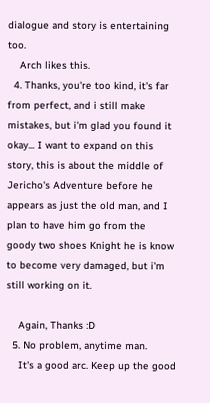dialogue and story is entertaining too.
    Arch likes this.
  4. Thanks, you're too kind, it's far from perfect, and i still make mistakes, but i'm glad you found it okay... I want to expand on this story, this is about the middle of Jericho's Adventure before he appears as just the old man, and I plan to have him go from the goody two shoes Knight he is know to become very damaged, but i'm still working on it.

    Again, Thanks :D
  5. No problem, anytime man.
    It's a good arc. Keep up the good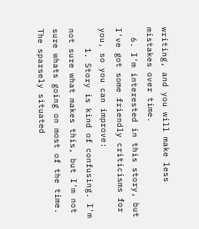writing, and you will make less mistakes over time.
  6. I'm interested in this story, but I've got some friendly criticisms for you, so you can improve:
    1. Story is kind of confusing. I'm not sure what makes this, but I'm not sure whats going on most of the time. The sparsely situated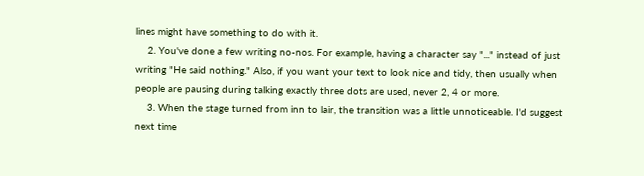lines might have something to do with it.
    2. You've done a few writing no-nos. For example, having a character say "..." instead of just writing "He said nothing." Also, if you want your text to look nice and tidy, then usually when people are pausing during talking exactly three dots are used, never 2, 4 or more.
    3. When the stage turned from inn to lair, the transition was a little unnoticeable. I'd suggest next time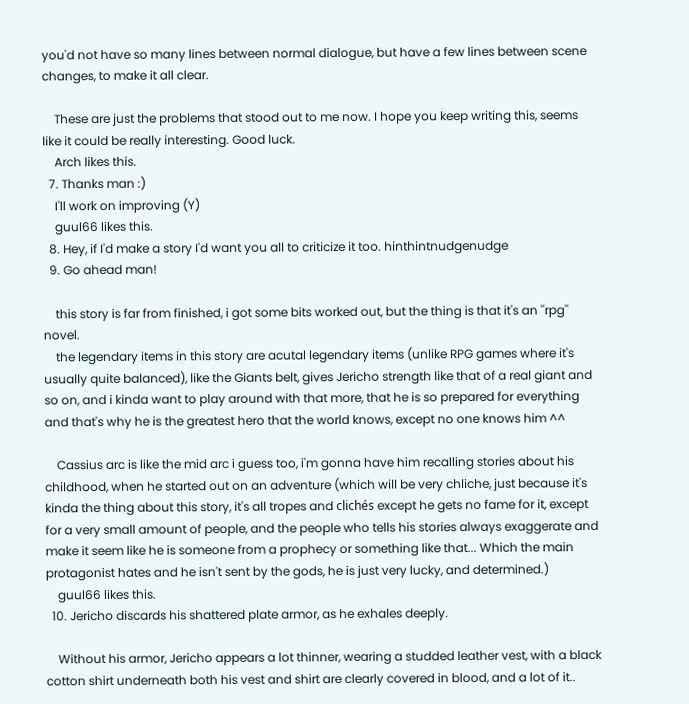you'd not have so many lines between normal dialogue, but have a few lines between scene changes, to make it all clear.

    These are just the problems that stood out to me now. I hope you keep writing this, seems like it could be really interesting. Good luck.
    Arch likes this.
  7. Thanks man :)
    I'll work on improving (Y)
    guul66 likes this.
  8. Hey, if I'd make a story I'd want you all to criticize it too. hinthintnudgenudge
  9. Go ahead man!

    this story is far from finished, i got some bits worked out, but the thing is that it's an ''rpg'' novel.
    the legendary items in this story are acutal legendary items (unlike RPG games where it's usually quite balanced), like the Giants belt, gives Jericho strength like that of a real giant and so on, and i kinda want to play around with that more, that he is so prepared for everything and that's why he is the greatest hero that the world knows, except no one knows him ^^

    Cassius arc is like the mid arc i guess too, i'm gonna have him recalling stories about his childhood, when he started out on an adventure (which will be very chliche, just because it's kinda the thing about this story, it's all tropes and clichés except he gets no fame for it, except for a very small amount of people, and the people who tells his stories always exaggerate and make it seem like he is someone from a prophecy or something like that... Which the main protagonist hates and he isn't sent by the gods, he is just very lucky, and determined.)
    guul66 likes this.
  10. Jericho discards his shattered plate armor, as he exhales deeply.

    Without his armor, Jericho appears a lot thinner, wearing a studded leather vest, with a black cotton shirt underneath both his vest and shirt are clearly covered in blood, and a lot of it..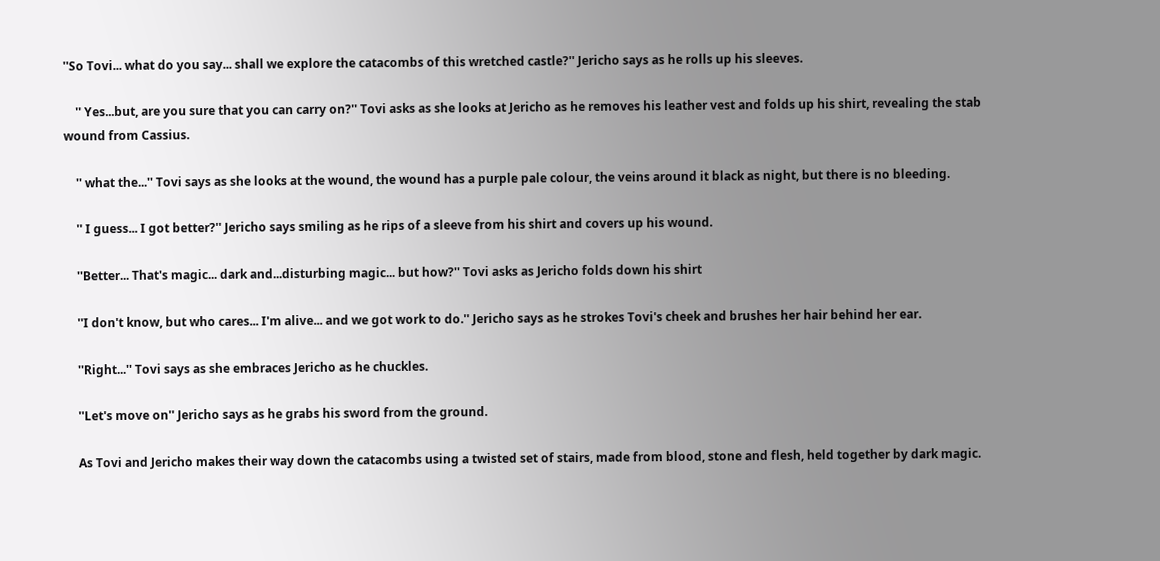''So Tovi... what do you say... shall we explore the catacombs of this wretched castle?'' Jericho says as he rolls up his sleeves.

    '' Yes...but, are you sure that you can carry on?'' Tovi asks as she looks at Jericho as he removes his leather vest and folds up his shirt, revealing the stab wound from Cassius.

    '' what the...'' Tovi says as she looks at the wound, the wound has a purple pale colour, the veins around it black as night, but there is no bleeding.

    '' I guess... I got better?'' Jericho says smiling as he rips of a sleeve from his shirt and covers up his wound.

    ''Better... That's magic... dark and...disturbing magic... but how?'' Tovi asks as Jericho folds down his shirt

    ''I don't know, but who cares... I'm alive... and we got work to do.'' Jericho says as he strokes Tovi's cheek and brushes her hair behind her ear.

    ''Right...'' Tovi says as she embraces Jericho as he chuckles.

    ''Let's move on'' Jericho says as he grabs his sword from the ground.

    As Tovi and Jericho makes their way down the catacombs using a twisted set of stairs, made from blood, stone and flesh, held together by dark magic.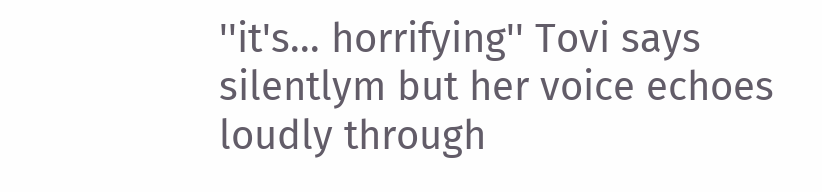''it's... horrifying'' Tovi says silentlym but her voice echoes loudly through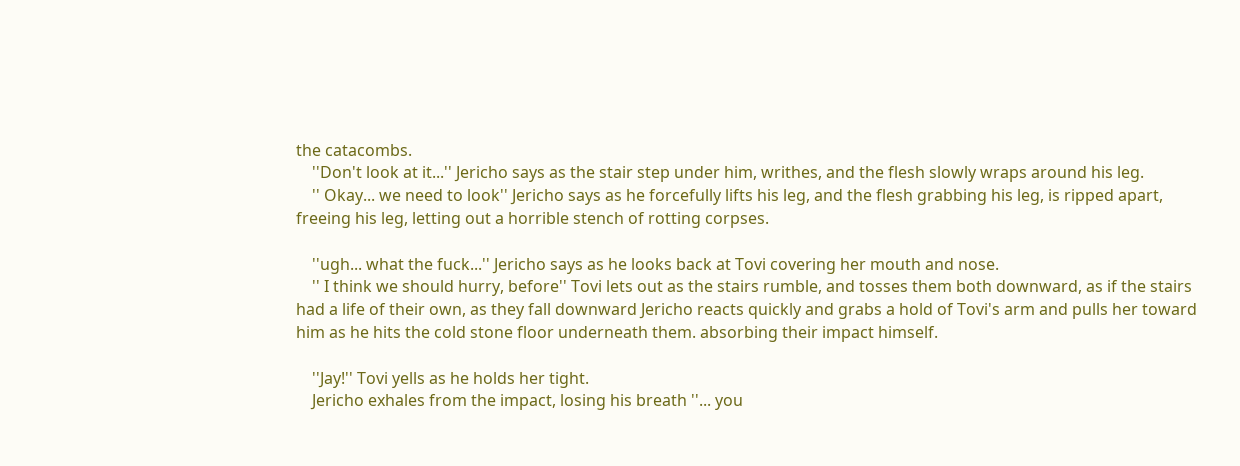the catacombs.
    ''Don't look at it...'' Jericho says as the stair step under him, writhes, and the flesh slowly wraps around his leg.
    '' Okay... we need to look'' Jericho says as he forcefully lifts his leg, and the flesh grabbing his leg, is ripped apart, freeing his leg, letting out a horrible stench of rotting corpses.

    ''ugh... what the fuck...'' Jericho says as he looks back at Tovi covering her mouth and nose.
    '' I think we should hurry, before'' Tovi lets out as the stairs rumble, and tosses them both downward, as if the stairs had a life of their own, as they fall downward Jericho reacts quickly and grabs a hold of Tovi's arm and pulls her toward him as he hits the cold stone floor underneath them. absorbing their impact himself.

    ''Jay!'' Tovi yells as he holds her tight.
    Jericho exhales from the impact, losing his breath ''... you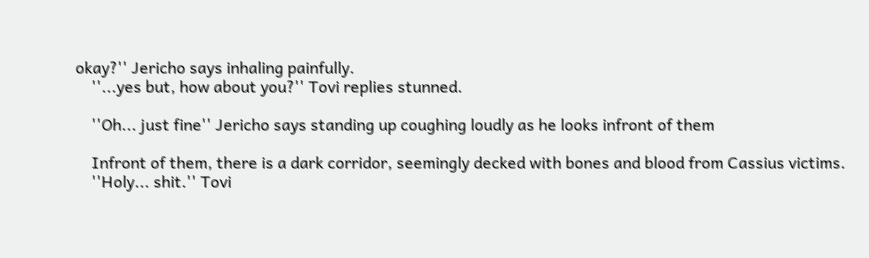okay?'' Jericho says inhaling painfully.
    ''...yes but, how about you?'' Tovi replies stunned.

    ''Oh... just fine'' Jericho says standing up coughing loudly as he looks infront of them

    Infront of them, there is a dark corridor, seemingly decked with bones and blood from Cassius victims.
    ''Holy... shit.'' Tovi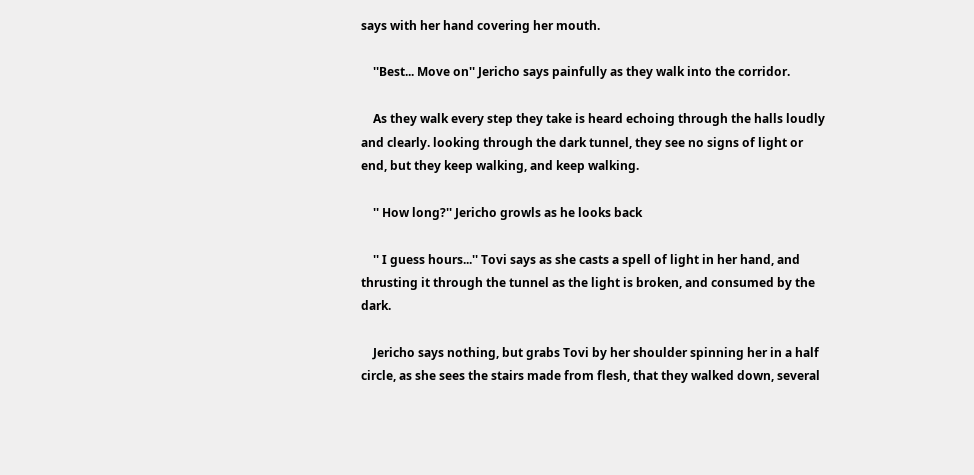says with her hand covering her mouth.

    ''Best... Move on'' Jericho says painfully as they walk into the corridor.

    As they walk every step they take is heard echoing through the halls loudly and clearly. looking through the dark tunnel, they see no signs of light or end, but they keep walking, and keep walking.

    '' How long?'' Jericho growls as he looks back

    '' I guess hours...'' Tovi says as she casts a spell of light in her hand, and thrusting it through the tunnel as the light is broken, and consumed by the dark.

    Jericho says nothing, but grabs Tovi by her shoulder spinning her in a half circle, as she sees the stairs made from flesh, that they walked down, several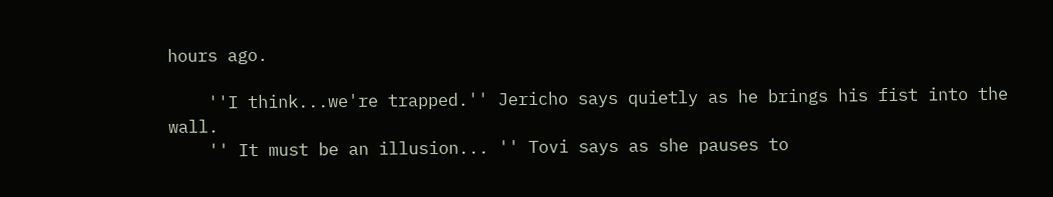hours ago.

    ''I think...we're trapped.'' Jericho says quietly as he brings his fist into the wall.
    '' It must be an illusion... '' Tovi says as she pauses to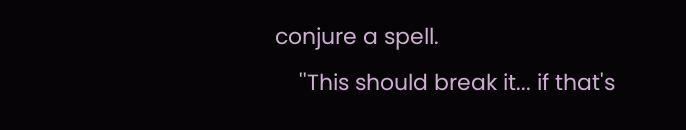conjure a spell.
    ''This should break it... if that's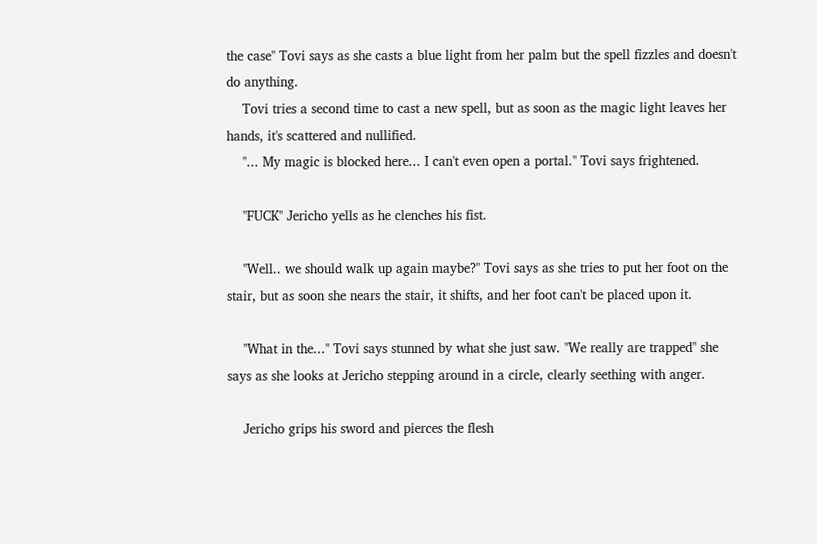the case'' Tovi says as she casts a blue light from her palm but the spell fizzles and doesn't do anything.
    Tovi tries a second time to cast a new spell, but as soon as the magic light leaves her hands, it's scattered and nullified.
    ''... My magic is blocked here... I can't even open a portal.'' Tovi says frightened.

    ''FUCK'' Jericho yells as he clenches his fist.

    ''Well.. we should walk up again maybe?'' Tovi says as she tries to put her foot on the stair, but as soon she nears the stair, it shifts, and her foot can't be placed upon it.

    ''What in the...'' Tovi says stunned by what she just saw. ''We really are trapped'' she says as she looks at Jericho stepping around in a circle, clearly seething with anger.

    Jericho grips his sword and pierces the flesh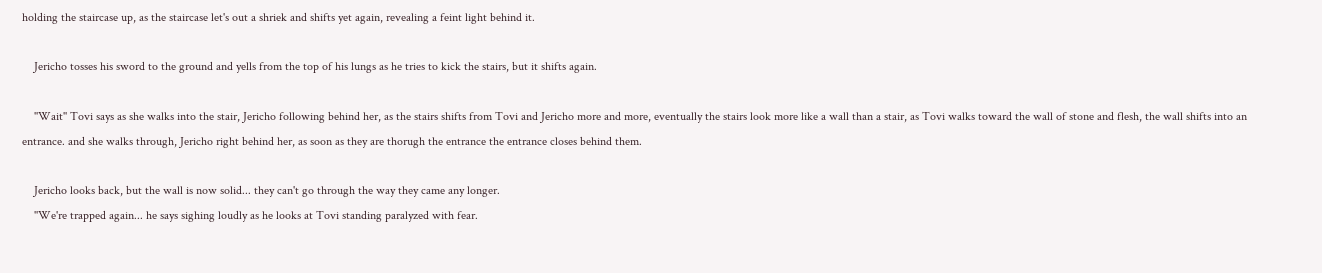holding the staircase up, as the staircase let's out a shriek and shifts yet again, revealing a feint light behind it.

    Jericho tosses his sword to the ground and yells from the top of his lungs as he tries to kick the stairs, but it shifts again.

    ''Wait'' Tovi says as she walks into the stair, Jericho following behind her, as the stairs shifts from Tovi and Jericho more and more, eventually the stairs look more like a wall than a stair, as Tovi walks toward the wall of stone and flesh, the wall shifts into an entrance. and she walks through, Jericho right behind her, as soon as they are thorugh the entrance the entrance closes behind them.

    Jericho looks back, but the wall is now solid... they can't go through the way they came any longer.
    ''We're trapped again... he says sighing loudly as he looks at Tovi standing paralyzed with fear.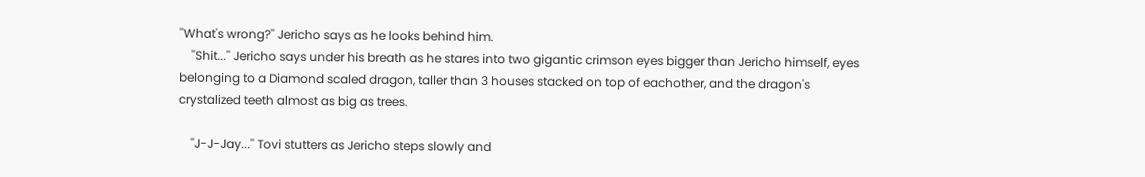''What's wrong?'' Jericho says as he looks behind him.
    ''Shit...'' Jericho says under his breath as he stares into two gigantic crimson eyes bigger than Jericho himself, eyes belonging to a Diamond scaled dragon, taller than 3 houses stacked on top of eachother, and the dragon's crystalized teeth almost as big as trees.

    ''J-J-Jay...'' Tovi stutters as Jericho steps slowly and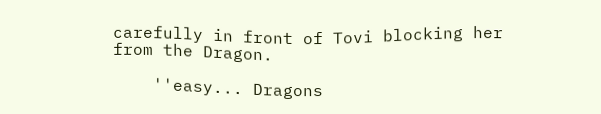carefully in front of Tovi blocking her from the Dragon.

    ''easy... Dragons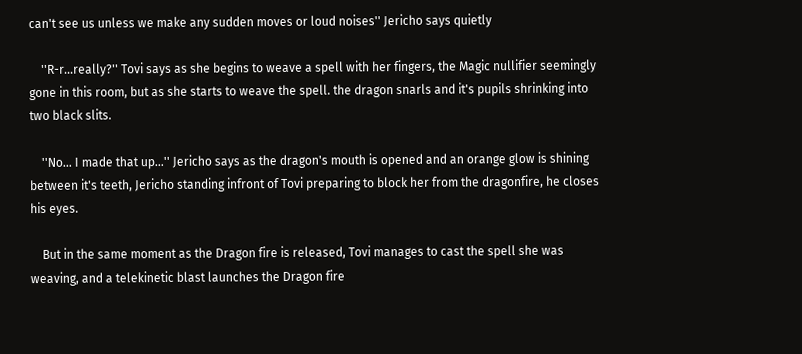can't see us unless we make any sudden moves or loud noises'' Jericho says quietly

    ''R-r...really?'' Tovi says as she begins to weave a spell with her fingers, the Magic nullifier seemingly gone in this room, but as she starts to weave the spell. the dragon snarls and it's pupils shrinking into two black slits.

    ''No... I made that up...'' Jericho says as the dragon's mouth is opened and an orange glow is shining between it's teeth, Jericho standing infront of Tovi preparing to block her from the dragonfire, he closes his eyes.

    But in the same moment as the Dragon fire is released, Tovi manages to cast the spell she was weaving, and a telekinetic blast launches the Dragon fire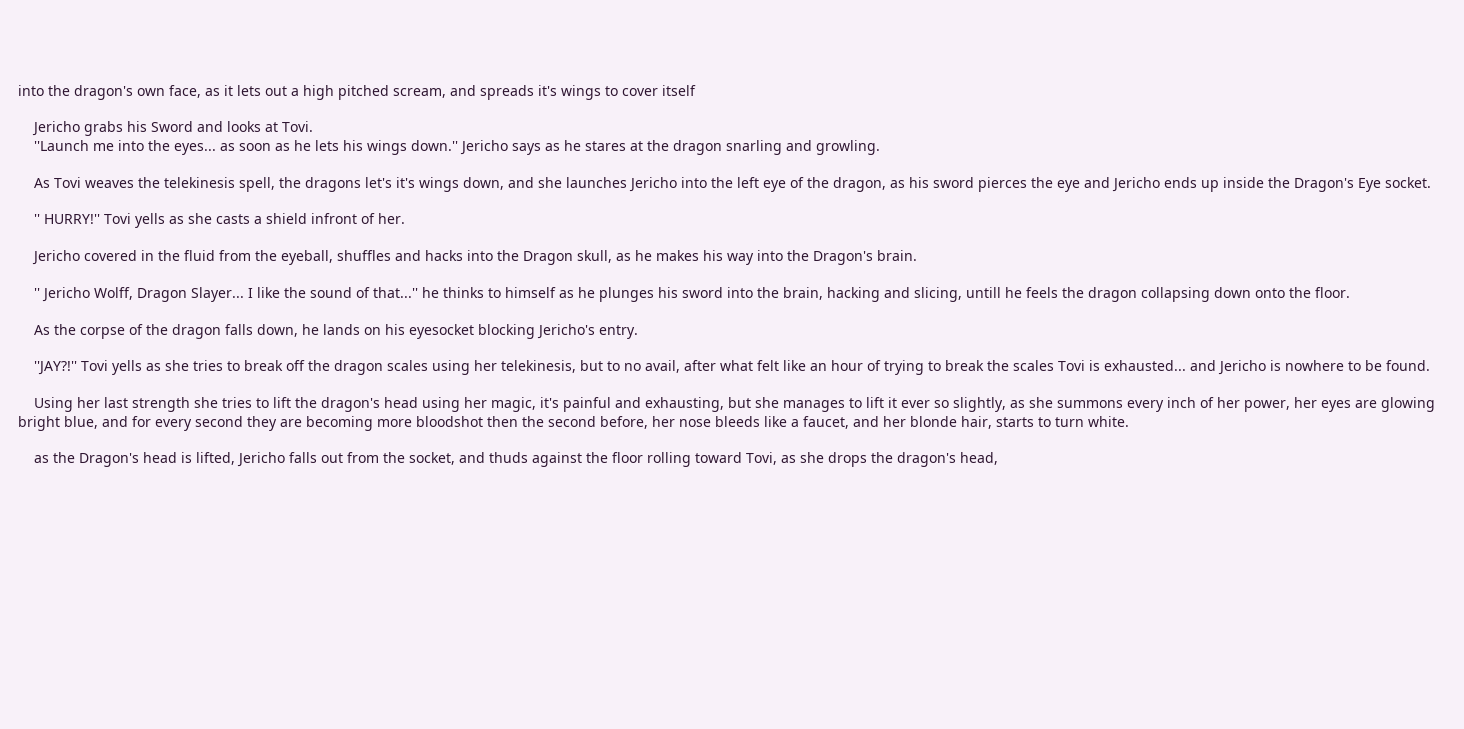into the dragon's own face, as it lets out a high pitched scream, and spreads it's wings to cover itself

    Jericho grabs his Sword and looks at Tovi.
    ''Launch me into the eyes... as soon as he lets his wings down.'' Jericho says as he stares at the dragon snarling and growling.

    As Tovi weaves the telekinesis spell, the dragons let's it's wings down, and she launches Jericho into the left eye of the dragon, as his sword pierces the eye and Jericho ends up inside the Dragon's Eye socket.

    '' HURRY!'' Tovi yells as she casts a shield infront of her.

    Jericho covered in the fluid from the eyeball, shuffles and hacks into the Dragon skull, as he makes his way into the Dragon's brain.

    '' Jericho Wolff, Dragon Slayer... I like the sound of that...'' he thinks to himself as he plunges his sword into the brain, hacking and slicing, untill he feels the dragon collapsing down onto the floor.

    As the corpse of the dragon falls down, he lands on his eyesocket blocking Jericho's entry.

    ''JAY?!'' Tovi yells as she tries to break off the dragon scales using her telekinesis, but to no avail, after what felt like an hour of trying to break the scales Tovi is exhausted... and Jericho is nowhere to be found.

    Using her last strength she tries to lift the dragon's head using her magic, it's painful and exhausting, but she manages to lift it ever so slightly, as she summons every inch of her power, her eyes are glowing bright blue, and for every second they are becoming more bloodshot then the second before, her nose bleeds like a faucet, and her blonde hair, starts to turn white.

    as the Dragon's head is lifted, Jericho falls out from the socket, and thuds against the floor rolling toward Tovi, as she drops the dragon's head,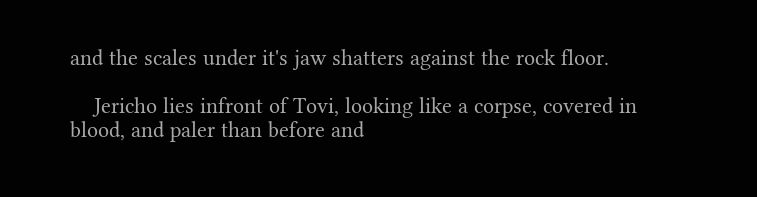and the scales under it's jaw shatters against the rock floor.

    Jericho lies infront of Tovi, looking like a corpse, covered in blood, and paler than before and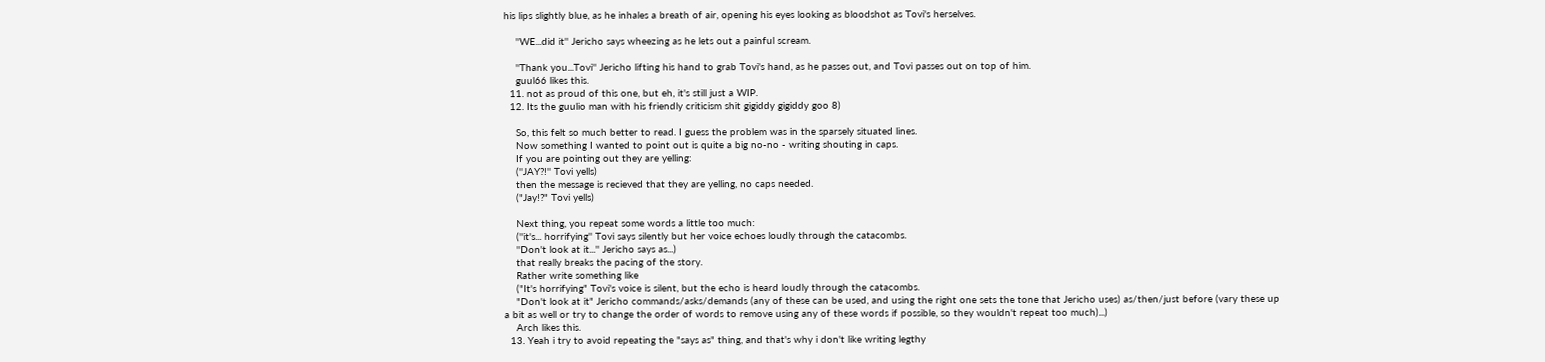his lips slightly blue, as he inhales a breath of air, opening his eyes looking as bloodshot as Tovi's herselves.

    ''WE...did it'' Jericho says wheezing as he lets out a painful scream.

    ''Thank you...Tovi'' Jericho lifting his hand to grab Tovi's hand, as he passes out, and Tovi passes out on top of him.
    guul66 likes this.
  11. not as proud of this one, but eh, it's still just a WIP.
  12. Its the guulio man with his friendly criticism shit gigiddy gigiddy goo 8)

    So, this felt so much better to read. I guess the problem was in the sparsely situated lines.
    Now something I wanted to point out is quite a big no-no - writing shouting in caps.
    If you are pointing out they are yelling:
    (''JAY?!'' Tovi yells)
    then the message is recieved that they are yelling, no caps needed.
    ("Jay!?" Tovi yells)

    Next thing, you repeat some words a little too much:
    (''it's... horrifying'' Tovi says silently but her voice echoes loudly through the catacombs.
    ''Don't look at it...'' Jericho says as...)
    that really breaks the pacing of the story.
    Rather write something like
    ("It's horrifying" Tovi's voice is silent, but the echo is heard loudly through the catacombs.
    "Don't look at it" Jericho commands/asks/demands (any of these can be used, and using the right one sets the tone that Jericho uses) as/then/just before (vary these up a bit as well or try to change the order of words to remove using any of these words if possible, so they wouldn't repeat too much)...)
    Arch likes this.
  13. Yeah i try to avoid repeating the "says as" thing, and that's why i don't like writing legthy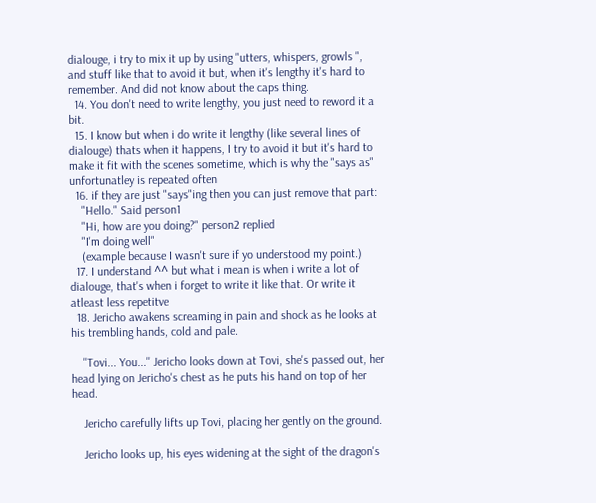dialouge, i try to mix it up by using "utters, whispers, growls ", and stuff like that to avoid it but, when it's lengthy it's hard to remember. And did not know about the caps thing.
  14. You don't need to write lengthy, you just need to reword it a bit.
  15. I know but when i do write it lengthy (like several lines of dialouge) thats when it happens, I try to avoid it but it's hard to make it fit with the scenes sometime, which is why the "says as" unfortunatley is repeated often
  16. if they are just "says"ing then you can just remove that part:
    "Hello." Said person1
    "Hi, how are you doing?" person2 replied
    "I'm doing well"
    (example because I wasn't sure if yo understood my point.)
  17. I understand ^^ but what i mean is when i write a lot of dialouge, that's when i forget to write it like that. Or write it atleast less repetitve
  18. Jericho awakens screaming in pain and shock as he looks at his trembling hands, cold and pale.

    ''Tovi... You...'' Jericho looks down at Tovi, she's passed out, her head lying on Jericho's chest as he puts his hand on top of her head.

    Jericho carefully lifts up Tovi, placing her gently on the ground.

    Jericho looks up, his eyes widening at the sight of the dragon's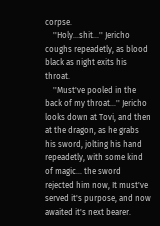corpse.
    ''Holy...shit...'' Jericho coughs repeadetly, as blood black as night exits his throat.
    ''Must've pooled in the back of my throat...'' Jericho looks down at Tovi, and then at the dragon, as he grabs his sword, jolting his hand repeadetly, with some kind of magic... the sword rejected him now, It must've served it's purpose, and now awaited it's next bearer.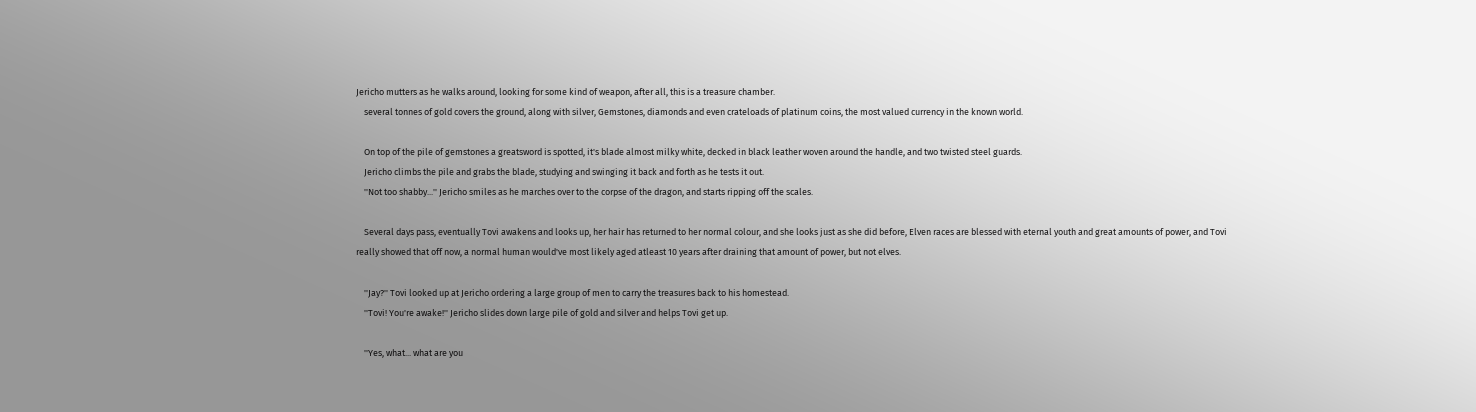Jericho mutters as he walks around, looking for some kind of weapon, after all, this is a treasure chamber.
    several tonnes of gold covers the ground, along with silver, Gemstones, diamonds and even crateloads of platinum coins, the most valued currency in the known world.

    On top of the pile of gemstones a greatsword is spotted, it's blade almost milky white, decked in black leather woven around the handle, and two twisted steel guards.
    Jericho climbs the pile and grabs the blade, studying and swinging it back and forth as he tests it out.
    ''Not too shabby...'' Jericho smiles as he marches over to the corpse of the dragon, and starts ripping off the scales.

    Several days pass, eventually Tovi awakens and looks up, her hair has returned to her normal colour, and she looks just as she did before, Elven races are blessed with eternal youth and great amounts of power, and Tovi really showed that off now, a normal human would've most likely aged atleast 10 years after draining that amount of power, but not elves.

    ''Jay?'' Tovi looked up at Jericho ordering a large group of men to carry the treasures back to his homestead.
    ''Tovi! You're awake!'' Jericho slides down large pile of gold and silver and helps Tovi get up.

    ''Yes, what... what are you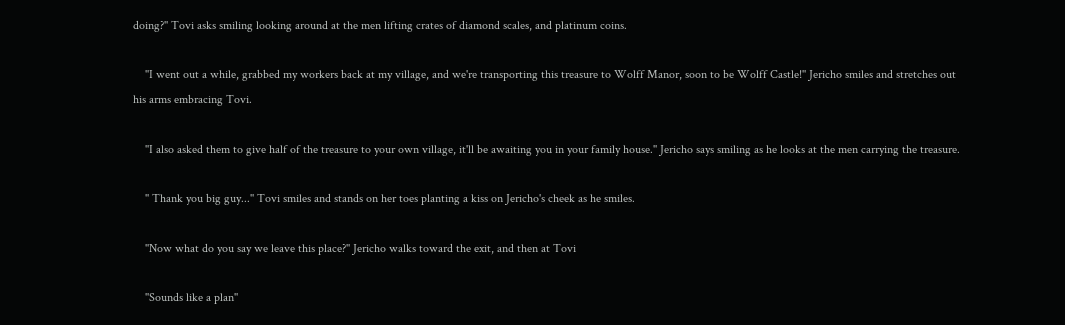doing?'' Tovi asks smiling looking around at the men lifting crates of diamond scales, and platinum coins.

    ''I went out a while, grabbed my workers back at my village, and we're transporting this treasure to Wolff Manor, soon to be Wolff Castle!'' Jericho smiles and stretches out his arms embracing Tovi.

    ''I also asked them to give half of the treasure to your own village, it'll be awaiting you in your family house.'' Jericho says smiling as he looks at the men carrying the treasure.

    '' Thank you big guy...'' Tovi smiles and stands on her toes planting a kiss on Jericho's cheek as he smiles.

    ''Now what do you say we leave this place?'' Jericho walks toward the exit, and then at Tovi

    ''Sounds like a plan''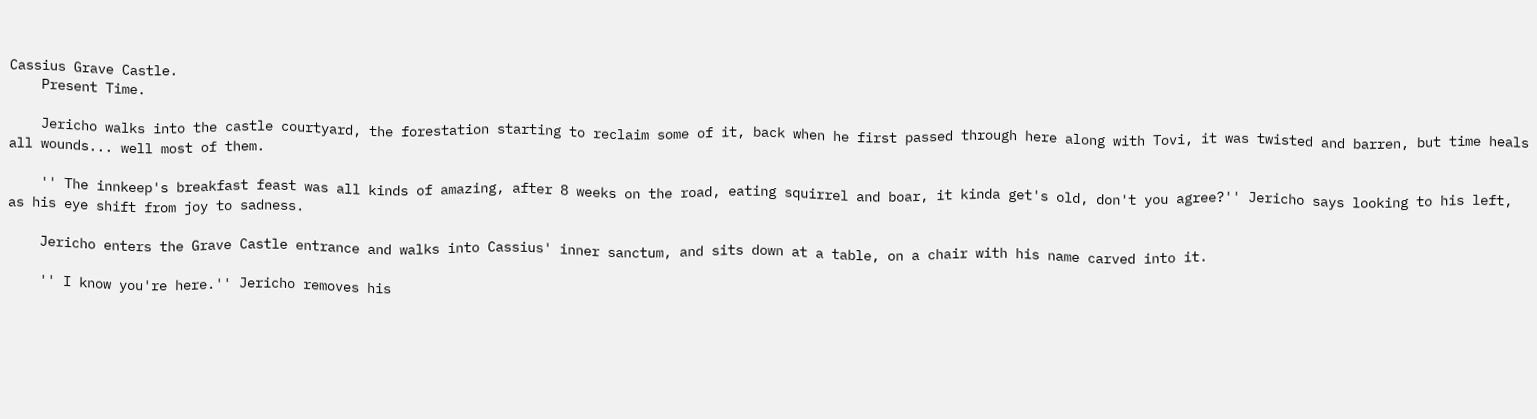Cassius Grave Castle.
    Present Time.

    Jericho walks into the castle courtyard, the forestation starting to reclaim some of it, back when he first passed through here along with Tovi, it was twisted and barren, but time heals all wounds... well most of them.

    '' The innkeep's breakfast feast was all kinds of amazing, after 8 weeks on the road, eating squirrel and boar, it kinda get's old, don't you agree?'' Jericho says looking to his left, as his eye shift from joy to sadness.

    Jericho enters the Grave Castle entrance and walks into Cassius' inner sanctum, and sits down at a table, on a chair with his name carved into it.

    '' I know you're here.'' Jericho removes his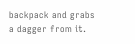backpack and grabs a dagger from it.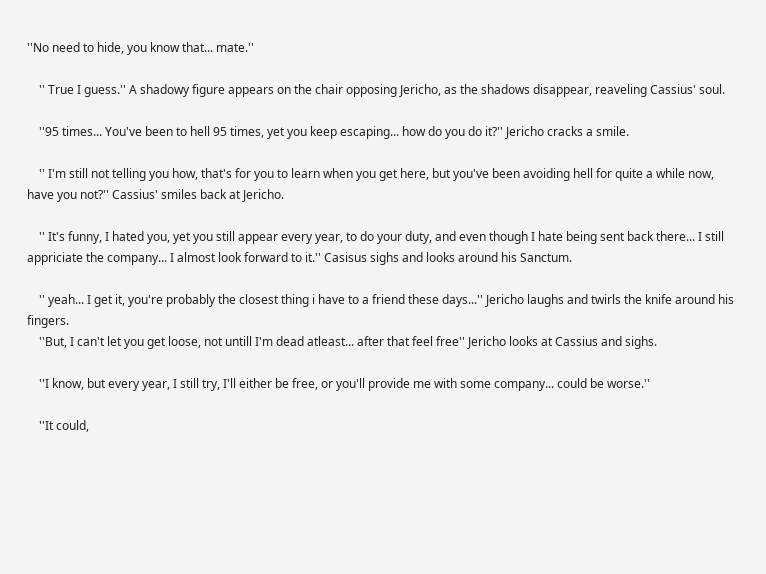''No need to hide, you know that... mate.''

    '' True I guess.'' A shadowy figure appears on the chair opposing Jericho, as the shadows disappear, reaveling Cassius' soul.

    ''95 times... You've been to hell 95 times, yet you keep escaping... how do you do it?'' Jericho cracks a smile.

    '' I'm still not telling you how, that's for you to learn when you get here, but you've been avoiding hell for quite a while now, have you not?'' Cassius' smiles back at Jericho.

    '' It's funny, I hated you, yet you still appear every year, to do your duty, and even though I hate being sent back there... I still appriciate the company... I almost look forward to it.'' Casisus sighs and looks around his Sanctum.

    '' yeah... I get it, you're probably the closest thing i have to a friend these days...'' Jericho laughs and twirls the knife around his fingers.
    ''But, I can't let you get loose, not untill I'm dead atleast... after that feel free'' Jericho looks at Cassius and sighs.

    ''I know, but every year, I still try, I'll either be free, or you'll provide me with some company... could be worse.''

    ''It could,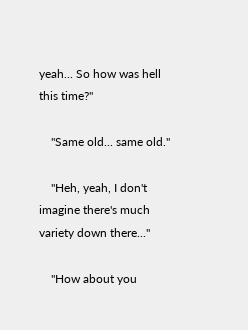yeah... So how was hell this time?''

    ''Same old... same old.''

    ''Heh, yeah, I don't imagine there's much variety down there...''

    ''How about you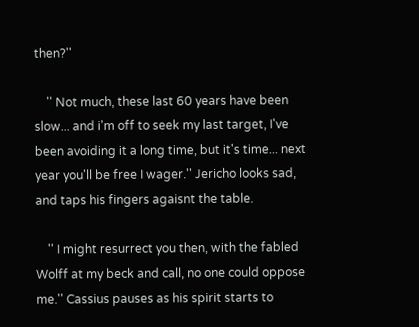then?''

    '' Not much, these last 60 years have been slow... and i'm off to seek my last target, I've been avoiding it a long time, but it's time... next year you'll be free I wager.'' Jericho looks sad, and taps his fingers agaisnt the table.

    '' I might resurrect you then, with the fabled Wolff at my beck and call, no one could oppose me.'' Cassius pauses as his spirit starts to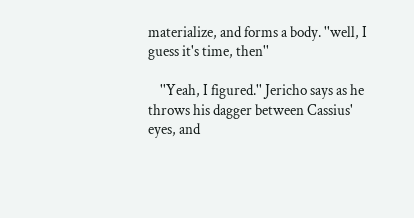materialize, and forms a body. ''well, I guess it's time, then''

    ''Yeah, I figured.'' Jericho says as he throws his dagger between Cassius' eyes, and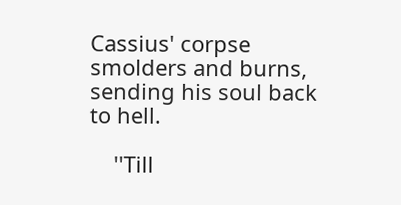Cassius' corpse smolders and burns, sending his soul back to hell.

    ''Till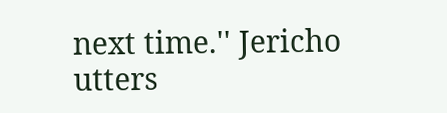next time.'' Jericho utters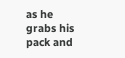as he grabs his pack and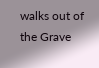walks out of the Grave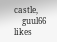castle,
    guul66 likes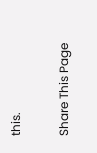this.

Share This Page